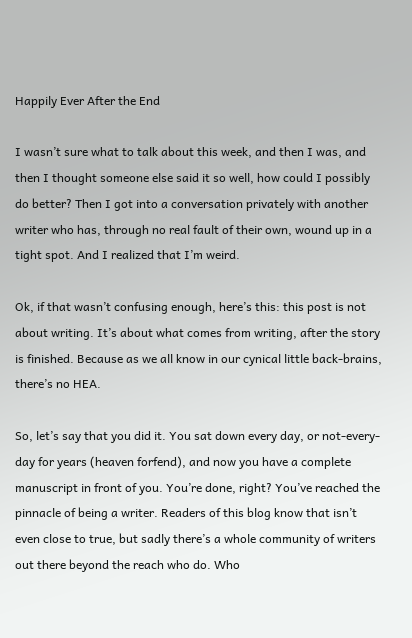Happily Ever After the End

I wasn’t sure what to talk about this week, and then I was, and then I thought someone else said it so well, how could I possibly do better? Then I got into a conversation privately with another writer who has, through no real fault of their own, wound up in a tight spot. And I realized that I’m weird.

Ok, if that wasn’t confusing enough, here’s this: this post is not about writing. It’s about what comes from writing, after the story is finished. Because as we all know in our cynical little back-brains, there’s no HEA.

So, let’s say that you did it. You sat down every day, or not-every-day for years (heaven forfend), and now you have a complete manuscript in front of you. You’re done, right? You’ve reached the pinnacle of being a writer. Readers of this blog know that isn’t even close to true, but sadly there’s a whole community of writers out there beyond the reach who do. Who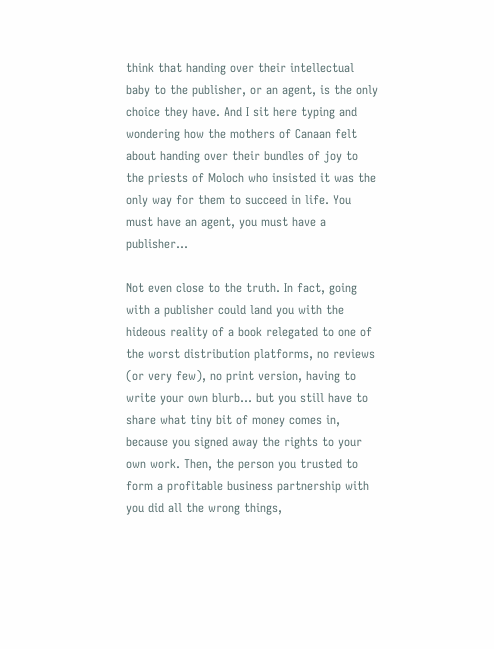think that handing over their intellectual baby to the publisher, or an agent, is the only choice they have. And I sit here typing and wondering how the mothers of Canaan felt about handing over their bundles of joy to the priests of Moloch who insisted it was the only way for them to succeed in life. You must have an agent, you must have a publisher…

Not even close to the truth. In fact, going with a publisher could land you with the hideous reality of a book relegated to one of the worst distribution platforms, no reviews (or very few), no print version, having to write your own blurb… but you still have to share what tiny bit of money comes in, because you signed away the rights to your own work. Then, the person you trusted to form a profitable business partnership with you did all the wrong things,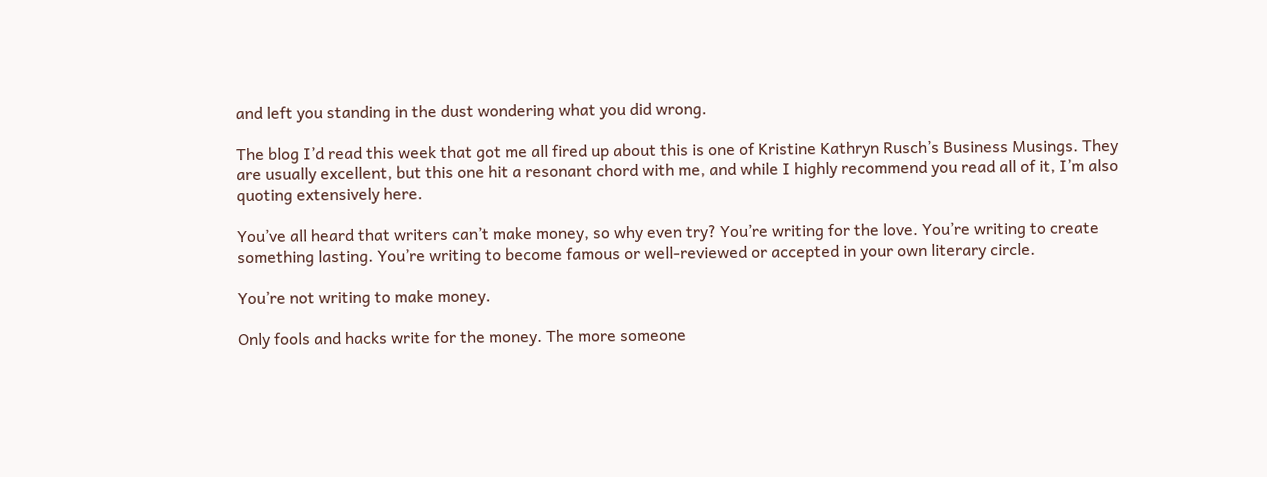and left you standing in the dust wondering what you did wrong.

The blog I’d read this week that got me all fired up about this is one of Kristine Kathryn Rusch’s Business Musings. They are usually excellent, but this one hit a resonant chord with me, and while I highly recommend you read all of it, I’m also quoting extensively here.

You’ve all heard that writers can’t make money, so why even try? You’re writing for the love. You’re writing to create something lasting. You’re writing to become famous or well-reviewed or accepted in your own literary circle.

You’re not writing to make money.

Only fools and hacks write for the money. The more someone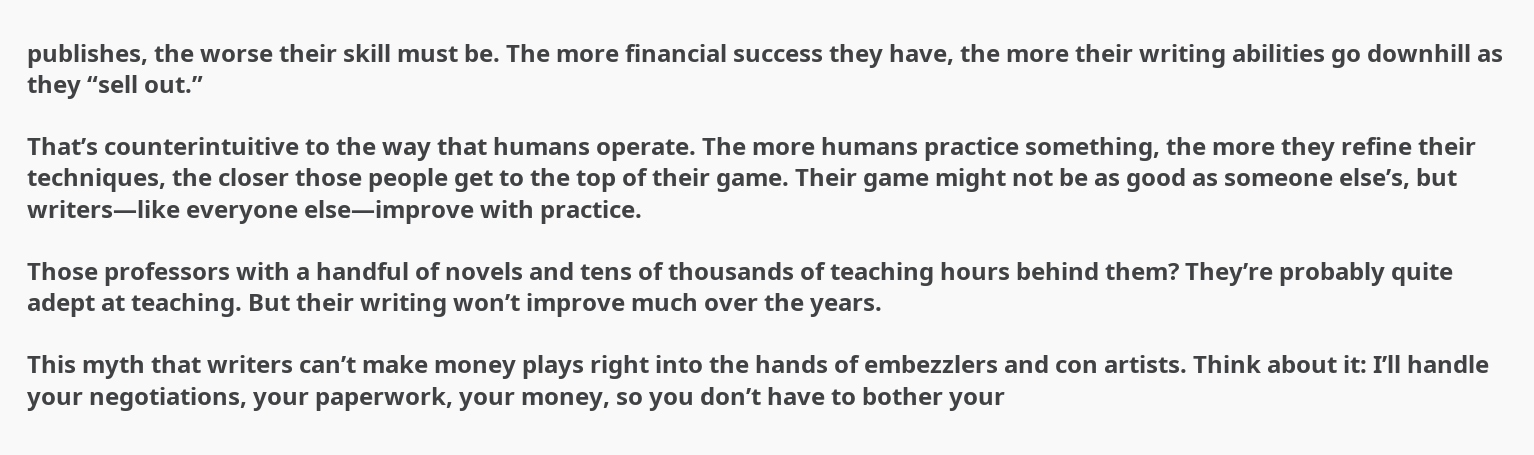publishes, the worse their skill must be. The more financial success they have, the more their writing abilities go downhill as they “sell out.”

That’s counterintuitive to the way that humans operate. The more humans practice something, the more they refine their techniques, the closer those people get to the top of their game. Their game might not be as good as someone else’s, but writers—like everyone else—improve with practice.

Those professors with a handful of novels and tens of thousands of teaching hours behind them? They’re probably quite adept at teaching. But their writing won’t improve much over the years.

This myth that writers can’t make money plays right into the hands of embezzlers and con artists. Think about it: I’ll handle your negotiations, your paperwork, your money, so you don’t have to bother your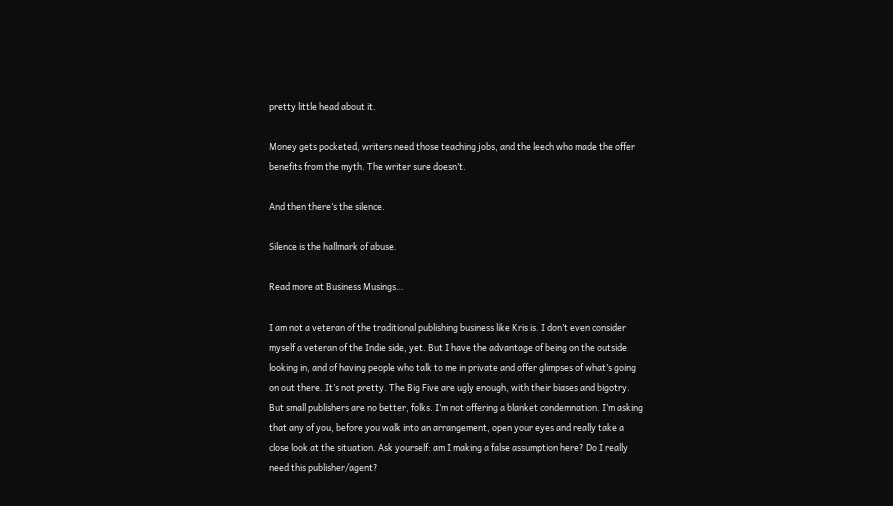pretty little head about it.

Money gets pocketed, writers need those teaching jobs, and the leech who made the offer benefits from the myth. The writer sure doesn’t.

And then there’s the silence.

Silence is the hallmark of abuse.

Read more at Business Musings…

I am not a veteran of the traditional publishing business like Kris is. I don’t even consider myself a veteran of the Indie side, yet. But I have the advantage of being on the outside looking in, and of having people who talk to me in private and offer glimpses of what’s going on out there. It’s not pretty. The Big Five are ugly enough, with their biases and bigotry. But small publishers are no better, folks. I’m not offering a blanket condemnation. I’m asking that any of you, before you walk into an arrangement, open your eyes and really take a close look at the situation. Ask yourself: am I making a false assumption here? Do I really need this publisher/agent?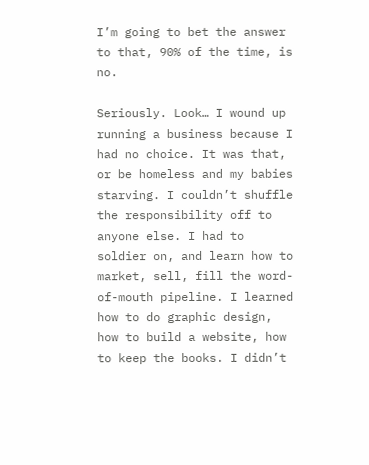I’m going to bet the answer to that, 90% of the time, is no.

Seriously. Look… I wound up running a business because I had no choice. It was that, or be homeless and my babies starving. I couldn’t shuffle the responsibility off to anyone else. I had to soldier on, and learn how to market, sell, fill the word-of-mouth pipeline. I learned how to do graphic design, how to build a website, how to keep the books. I didn’t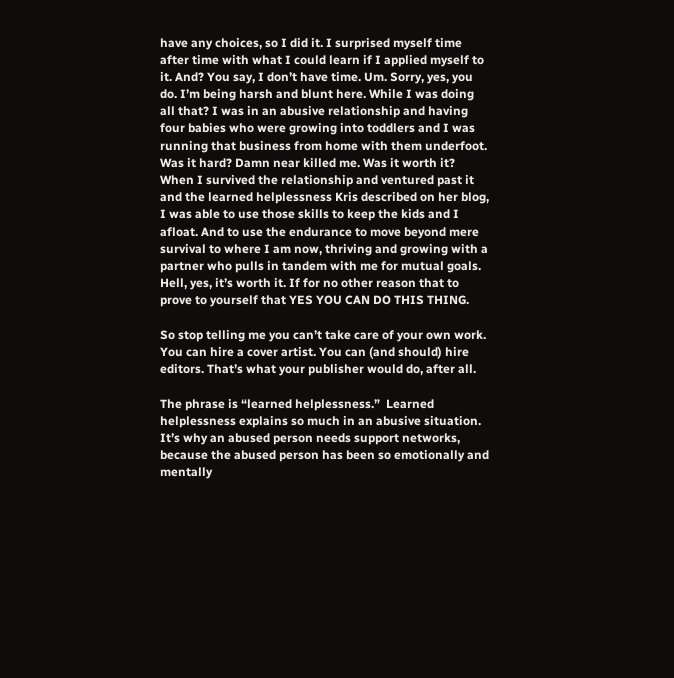have any choices, so I did it. I surprised myself time after time with what I could learn if I applied myself to it. And? You say, I don’t have time. Um. Sorry, yes, you do. I’m being harsh and blunt here. While I was doing all that? I was in an abusive relationship and having four babies who were growing into toddlers and I was running that business from home with them underfoot. Was it hard? Damn near killed me. Was it worth it? When I survived the relationship and ventured past it and the learned helplessness Kris described on her blog, I was able to use those skills to keep the kids and I afloat. And to use the endurance to move beyond mere survival to where I am now, thriving and growing with a partner who pulls in tandem with me for mutual goals. Hell, yes, it’s worth it. If for no other reason that to prove to yourself that YES YOU CAN DO THIS THING.

So stop telling me you can’t take care of your own work. You can hire a cover artist. You can (and should) hire editors. That’s what your publisher would do, after all.

The phrase is “learned helplessness.”  Learned helplessness explains so much in an abusive situation. It’s why an abused person needs support networks, because the abused person has been so emotionally and mentally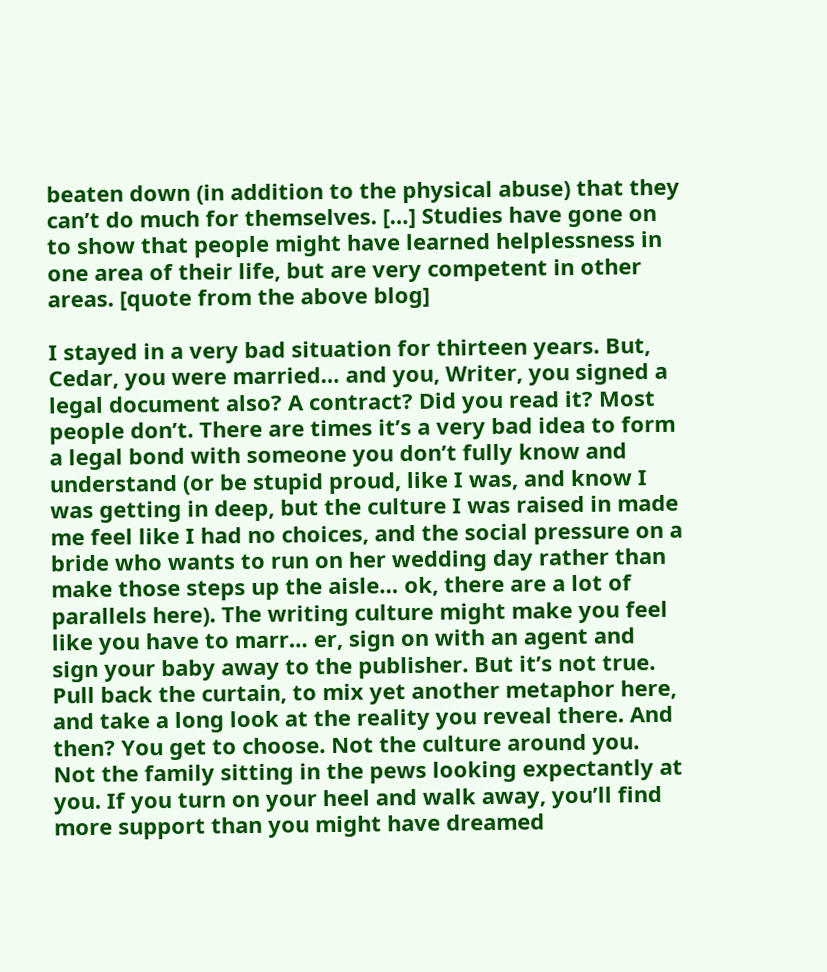beaten down (in addition to the physical abuse) that they can’t do much for themselves. […] Studies have gone on to show that people might have learned helplessness in one area of their life, but are very competent in other areas. [quote from the above blog]

I stayed in a very bad situation for thirteen years. But, Cedar, you were married… and you, Writer, you signed a legal document also? A contract? Did you read it? Most people don’t. There are times it’s a very bad idea to form a legal bond with someone you don’t fully know and understand (or be stupid proud, like I was, and know I was getting in deep, but the culture I was raised in made me feel like I had no choices, and the social pressure on a bride who wants to run on her wedding day rather than make those steps up the aisle… ok, there are a lot of parallels here). The writing culture might make you feel like you have to marr… er, sign on with an agent and sign your baby away to the publisher. But it’s not true. Pull back the curtain, to mix yet another metaphor here, and take a long look at the reality you reveal there. And then? You get to choose. Not the culture around you. Not the family sitting in the pews looking expectantly at you. If you turn on your heel and walk away, you’ll find more support than you might have dreamed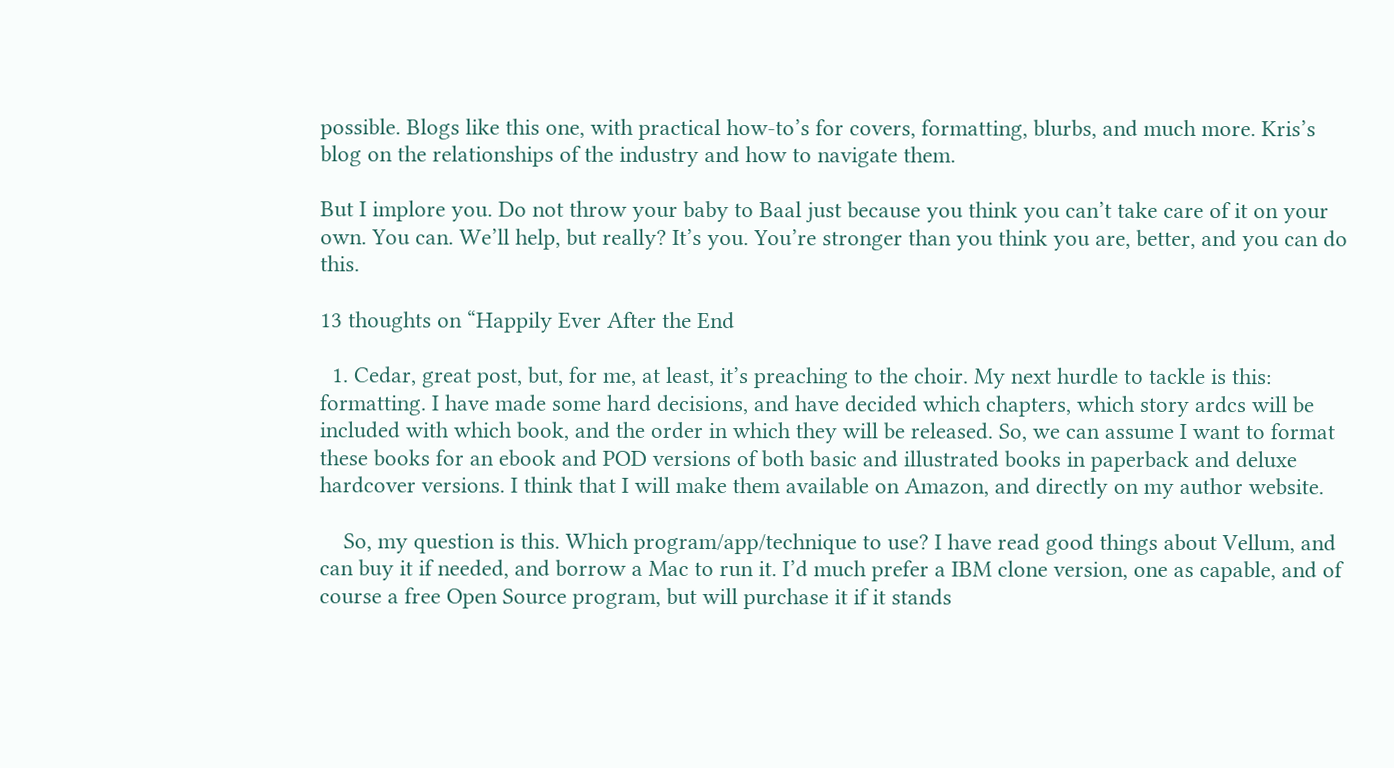possible. Blogs like this one, with practical how-to’s for covers, formatting, blurbs, and much more. Kris’s blog on the relationships of the industry and how to navigate them.

But I implore you. Do not throw your baby to Baal just because you think you can’t take care of it on your own. You can. We’ll help, but really? It’s you. You’re stronger than you think you are, better, and you can do this.

13 thoughts on “Happily Ever After the End

  1. Cedar, great post, but, for me, at least, it’s preaching to the choir. My next hurdle to tackle is this: formatting. I have made some hard decisions, and have decided which chapters, which story ardcs will be included with which book, and the order in which they will be released. So, we can assume I want to format these books for an ebook and POD versions of both basic and illustrated books in paperback and deluxe hardcover versions. I think that I will make them available on Amazon, and directly on my author website.

    So, my question is this. Which program/app/technique to use? I have read good things about Vellum, and can buy it if needed, and borrow a Mac to run it. I’d much prefer a IBM clone version, one as capable, and of course a free Open Source program, but will purchase it if it stands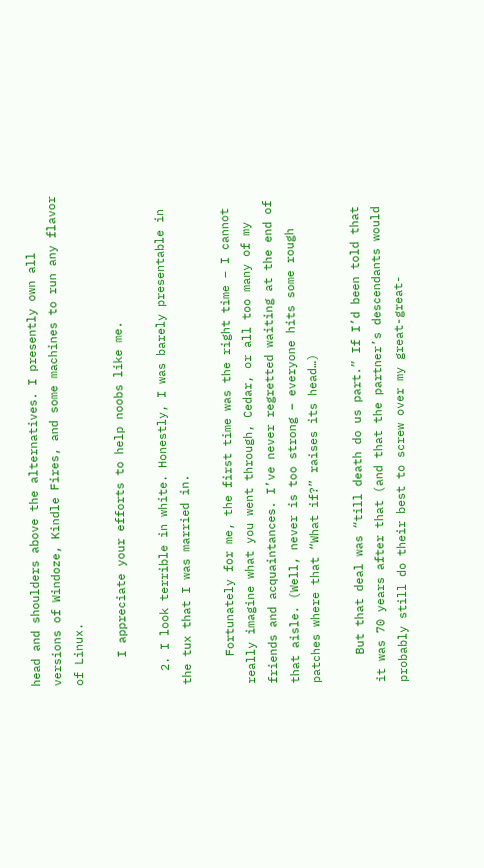head and shoulders above the alternatives. I presently own all versions of Windoze, Kindle Fires, and some machines to run any flavor of Linux.

    I appreciate your efforts to help noobs like me.

  2. I look terrible in white. Honestly, I was barely presentable in the tux that I was married in.

    Fortunately for me, the first time was the right time – I cannot really imagine what you went through, Cedar, or all too many of my friends and acquaintances. I’ve never regretted waiting at the end of that aisle. (Well, never is too strong – everyone hits some rough patches where that “What if?” raises its head…)

    But that deal was “till death do us part.” If I’d been told that it was 70 years after that (and that the partner’s descendants would probably still do their best to screw over my great-great-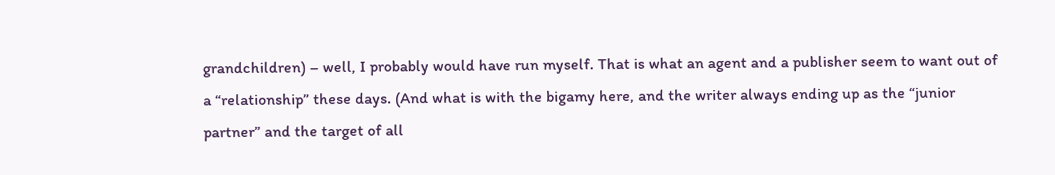grandchildren) – well, I probably would have run myself. That is what an agent and a publisher seem to want out of a “relationship” these days. (And what is with the bigamy here, and the writer always ending up as the “junior partner” and the target of all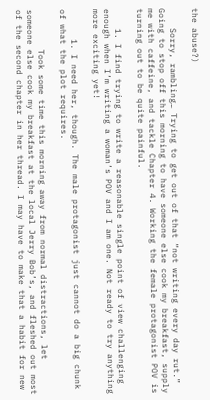the abuse?)

    Sorry, rambling… Trying to get out of that “not writing every day rut.” Going to stop off this morning to have someone else cook my breakfast, supply me with caffeine, and tackle Chapter 4. Working the female protagonist POV is turning out to be quite painful.

    1. I find trying to write a reasonable single point of view challenging enough when I’m writing a woman’s POV and I am one. Not ready to try anything more exciting yet!

      1. I need her, though. The male protagonist just cannot do a big chunk of what the plot requires.

        Took some time this morning away from normal distractions, let someone else cook my breakfast at the local Jerry Bob’s, and fleshed out most of the second chapter in her thread. I may have to make that a habit for new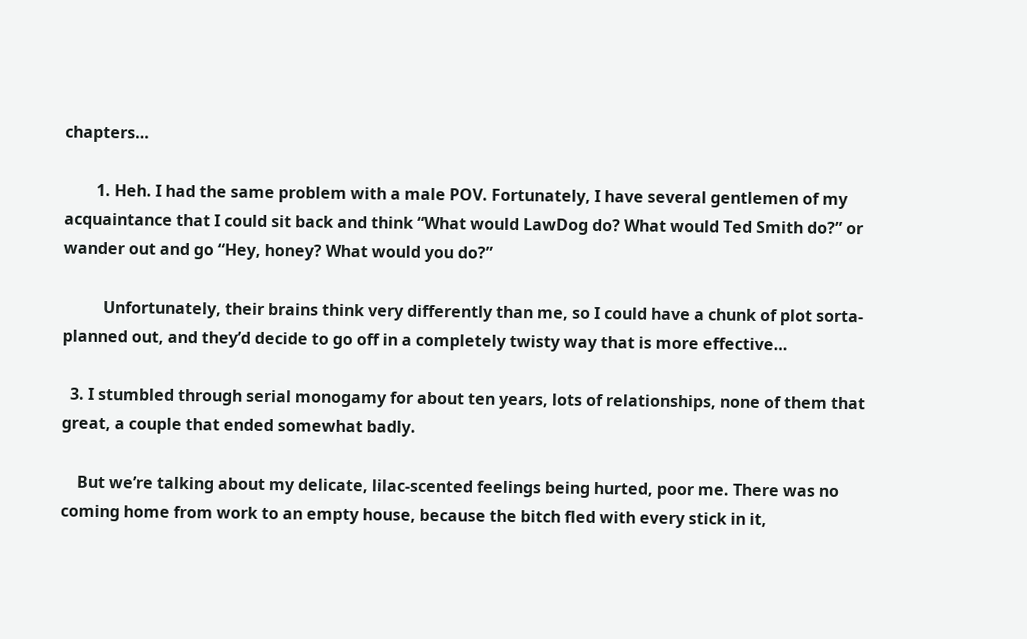chapters…

        1. Heh. I had the same problem with a male POV. Fortunately, I have several gentlemen of my acquaintance that I could sit back and think “What would LawDog do? What would Ted Smith do?” or wander out and go “Hey, honey? What would you do?”

          Unfortunately, their brains think very differently than me, so I could have a chunk of plot sorta-planned out, and they’d decide to go off in a completely twisty way that is more effective…

  3. I stumbled through serial monogamy for about ten years, lots of relationships, none of them that great, a couple that ended somewhat badly.

    But we’re talking about my delicate, lilac-scented feelings being hurted, poor me. There was no coming home from work to an empty house, because the bitch fled with every stick in it,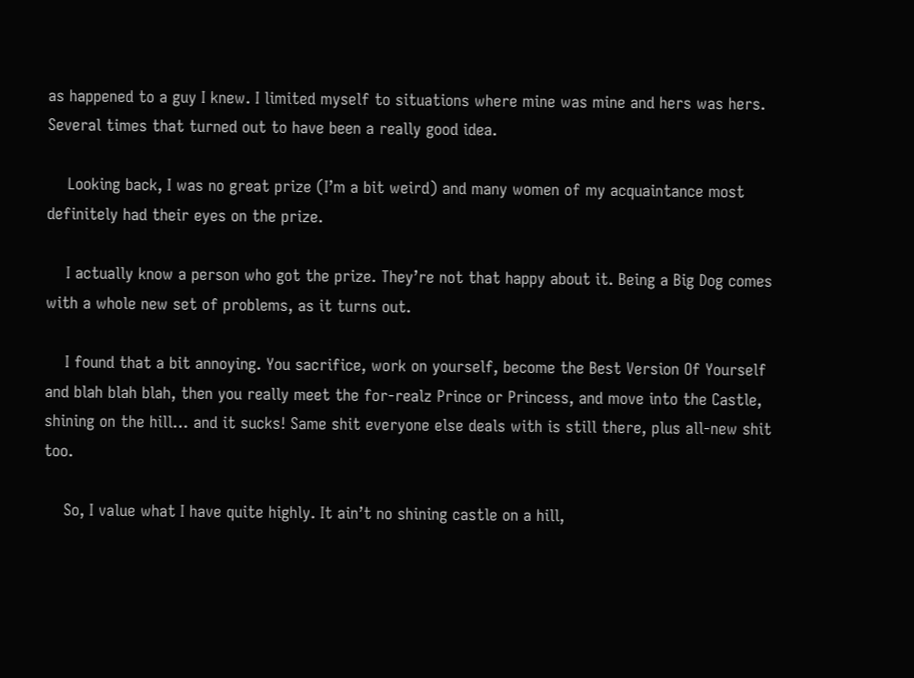as happened to a guy I knew. I limited myself to situations where mine was mine and hers was hers. Several times that turned out to have been a really good idea.

    Looking back, I was no great prize (I’m a bit weird) and many women of my acquaintance most definitely had their eyes on the prize.

    I actually know a person who got the prize. They’re not that happy about it. Being a Big Dog comes with a whole new set of problems, as it turns out.

    I found that a bit annoying. You sacrifice, work on yourself, become the Best Version Of Yourself and blah blah blah, then you really meet the for-realz Prince or Princess, and move into the Castle, shining on the hill… and it sucks! Same shit everyone else deals with is still there, plus all-new shit too.

    So, I value what I have quite highly. It ain’t no shining castle on a hill,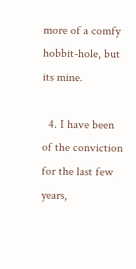more of a comfy hobbit-hole, but its mine.

  4. I have been of the conviction for the last few years,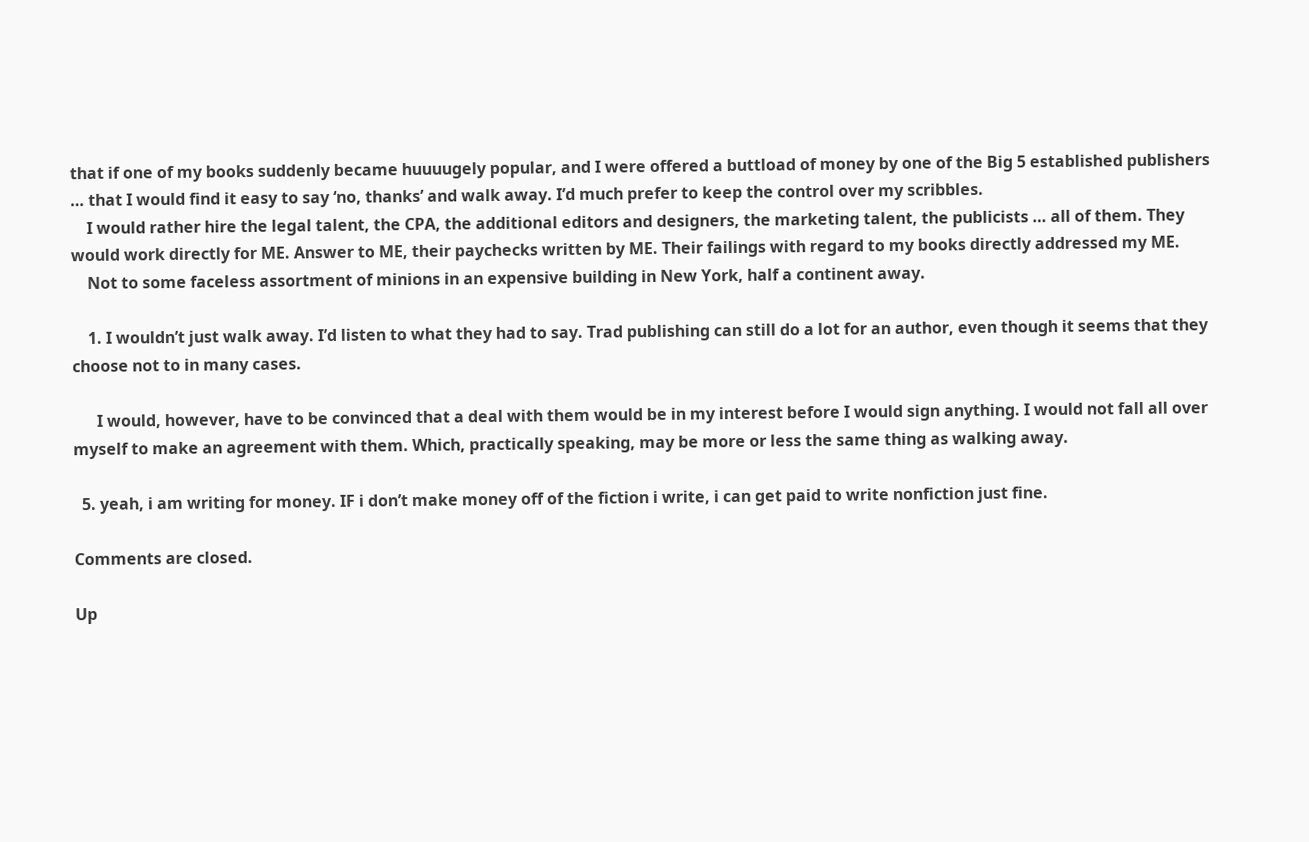that if one of my books suddenly became huuuugely popular, and I were offered a buttload of money by one of the Big 5 established publishers … that I would find it easy to say ‘no, thanks’ and walk away. I’d much prefer to keep the control over my scribbles.
    I would rather hire the legal talent, the CPA, the additional editors and designers, the marketing talent, the publicists … all of them. They would work directly for ME. Answer to ME, their paychecks written by ME. Their failings with regard to my books directly addressed my ME.
    Not to some faceless assortment of minions in an expensive building in New York, half a continent away.

    1. I wouldn’t just walk away. I’d listen to what they had to say. Trad publishing can still do a lot for an author, even though it seems that they choose not to in many cases.

      I would, however, have to be convinced that a deal with them would be in my interest before I would sign anything. I would not fall all over myself to make an agreement with them. Which, practically speaking, may be more or less the same thing as walking away.

  5. yeah, i am writing for money. IF i don’t make money off of the fiction i write, i can get paid to write nonfiction just fine.

Comments are closed.

Up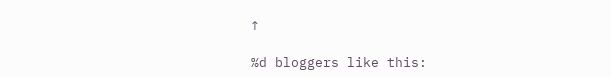↑

%d bloggers like this: